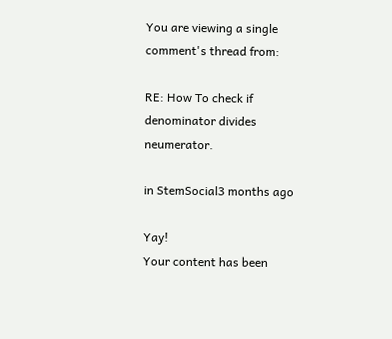You are viewing a single comment's thread from:

RE: How To check if denominator divides neumerator.

in StemSocial3 months ago

Yay!
Your content has been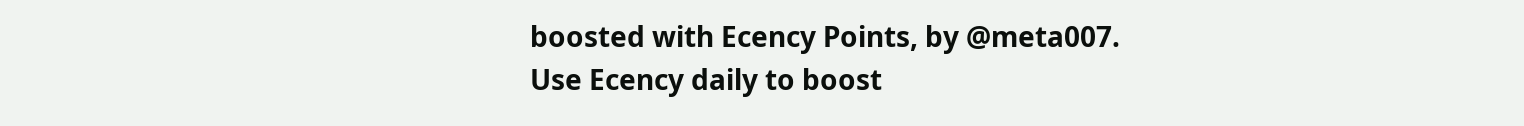boosted with Ecency Points, by @meta007.
Use Ecency daily to boost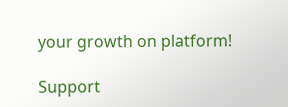your growth on platform!

Support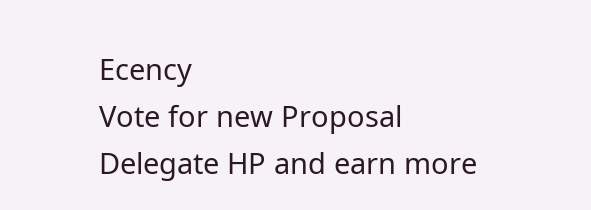Ecency
Vote for new Proposal
Delegate HP and earn more